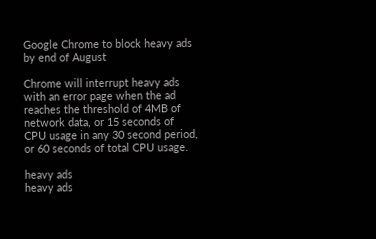Google Chrome to block heavy ads by end of August

Chrome will interrupt heavy ads with an error page when the ad reaches the threshold of 4MB of network data, or 15 seconds of CPU usage in any 30 second period, or 60 seconds of total CPU usage.

heavy ads
heavy ads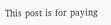This post is for paying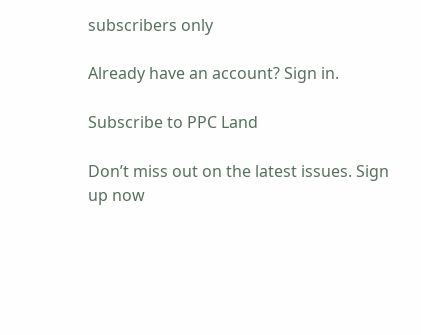subscribers only

Already have an account? Sign in.

Subscribe to PPC Land

Don’t miss out on the latest issues. Sign up now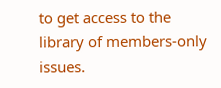to get access to the library of members-only issues.